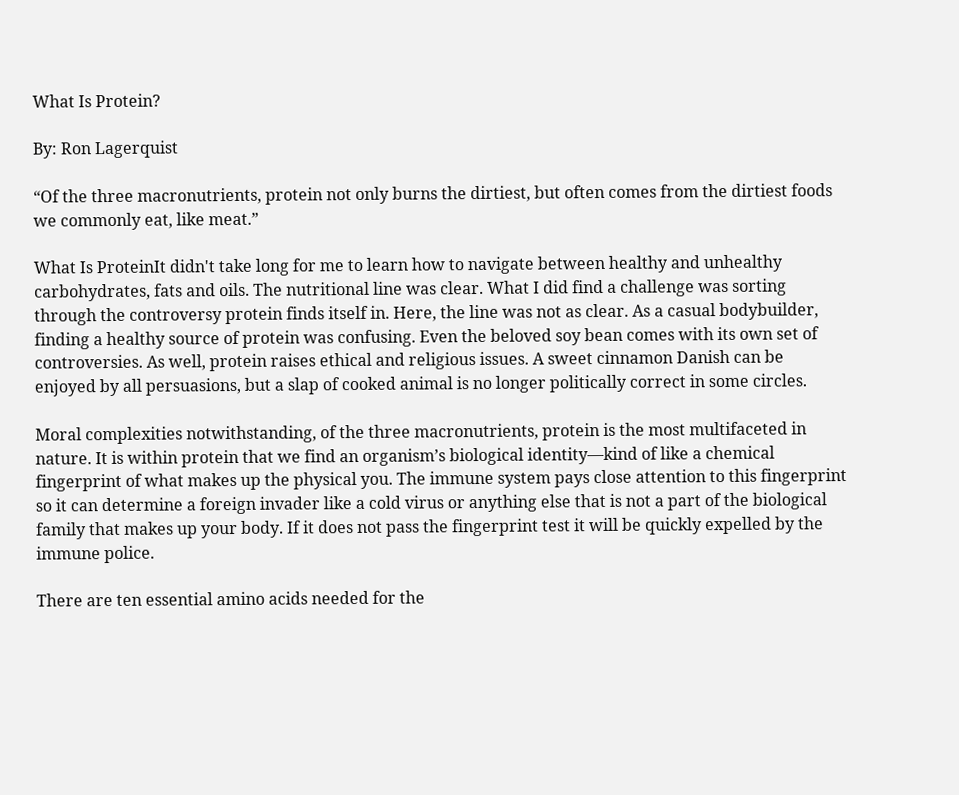What Is Protein?

By: Ron Lagerquist

“Of the three macronutrients, protein not only burns the dirtiest, but often comes from the dirtiest foods we commonly eat, like meat.”

What Is ProteinIt didn't take long for me to learn how to navigate between healthy and unhealthy carbohydrates, fats and oils. The nutritional line was clear. What I did find a challenge was sorting through the controversy protein finds itself in. Here, the line was not as clear. As a casual bodybuilder, finding a healthy source of protein was confusing. Even the beloved soy bean comes with its own set of controversies. As well, protein raises ethical and religious issues. A sweet cinnamon Danish can be enjoyed by all persuasions, but a slap of cooked animal is no longer politically correct in some circles.

Moral complexities notwithstanding, of the three macronutrients, protein is the most multifaceted in nature. It is within protein that we find an organism’s biological identity—kind of like a chemical fingerprint of what makes up the physical you. The immune system pays close attention to this fingerprint so it can determine a foreign invader like a cold virus or anything else that is not a part of the biological family that makes up your body. If it does not pass the fingerprint test it will be quickly expelled by the immune police.

There are ten essential amino acids needed for the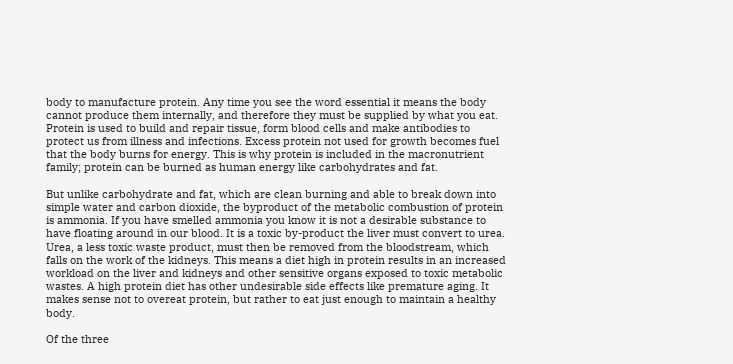body to manufacture protein. Any time you see the word essential it means the body cannot produce them internally, and therefore they must be supplied by what you eat. Protein is used to build and repair tissue, form blood cells and make antibodies to protect us from illness and infections. Excess protein not used for growth becomes fuel that the body burns for energy. This is why protein is included in the macronutrient family; protein can be burned as human energy like carbohydrates and fat.

But unlike carbohydrate and fat, which are clean burning and able to break down into simple water and carbon dioxide, the byproduct of the metabolic combustion of protein is ammonia. If you have smelled ammonia you know it is not a desirable substance to have floating around in our blood. It is a toxic by-product the liver must convert to urea. Urea, a less toxic waste product, must then be removed from the bloodstream, which falls on the work of the kidneys. This means a diet high in protein results in an increased workload on the liver and kidneys and other sensitive organs exposed to toxic metabolic wastes. A high protein diet has other undesirable side effects like premature aging. It makes sense not to overeat protein, but rather to eat just enough to maintain a healthy body.

Of the three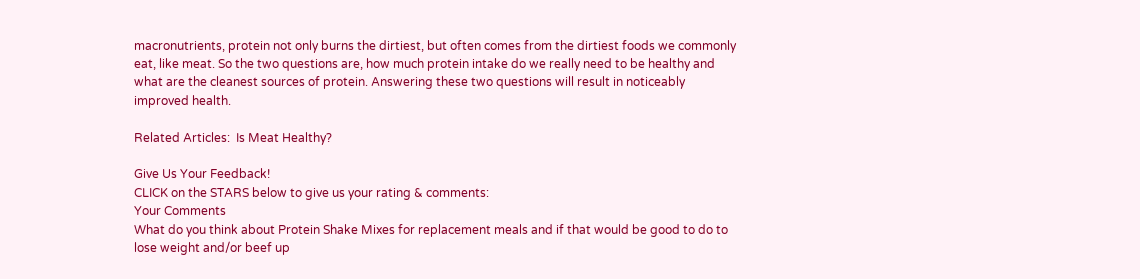macronutrients, protein not only burns the dirtiest, but often comes from the dirtiest foods we commonly eat, like meat. So the two questions are, how much protein intake do we really need to be healthy and what are the cleanest sources of protein. Answering these two questions will result in noticeably improved health.

Related Articles:  Is Meat Healthy?

Give Us Your Feedback!
CLICK on the STARS below to give us your rating & comments:
Your Comments
What do you think about Protein Shake Mixes for replacement meals and if that would be good to do to lose weight and/or beef up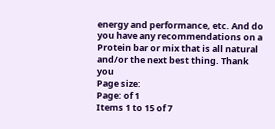energy and performance, etc. And do you have any recommendations on a Protein bar or mix that is all natural and/or the next best thing. Thank you
Page size:
Page: of 1
Items 1 to 15 of 7